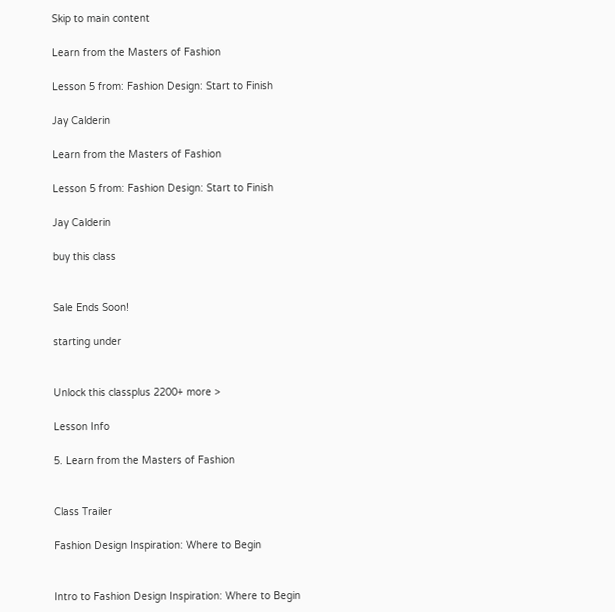Skip to main content

Learn from the Masters of Fashion

Lesson 5 from: Fashion Design: Start to Finish

Jay Calderin

Learn from the Masters of Fashion

Lesson 5 from: Fashion Design: Start to Finish

Jay Calderin

buy this class


Sale Ends Soon!

starting under


Unlock this classplus 2200+ more >

Lesson Info

5. Learn from the Masters of Fashion


Class Trailer

Fashion Design Inspiration: Where to Begin


Intro to Fashion Design Inspiration: Where to Begin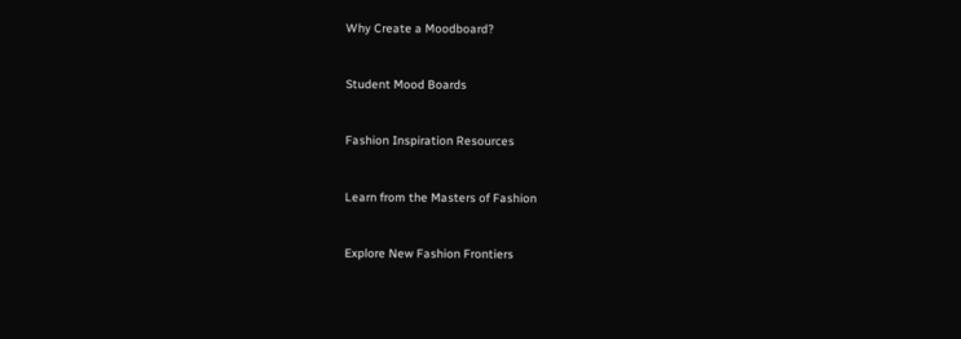Why Create a Moodboard?


Student Mood Boards


Fashion Inspiration Resources


Learn from the Masters of Fashion


Explore New Fashion Frontiers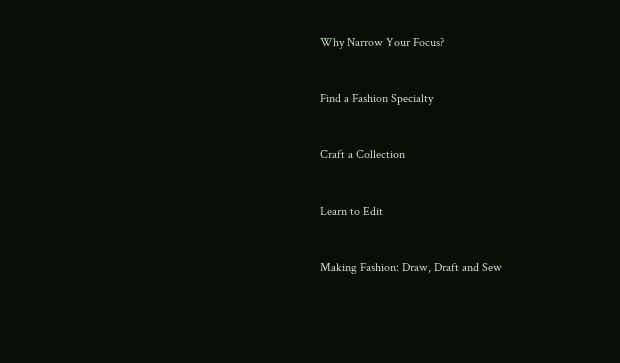Why Narrow Your Focus?


Find a Fashion Specialty


Craft a Collection


Learn to Edit


Making Fashion: Draw, Draft and Sew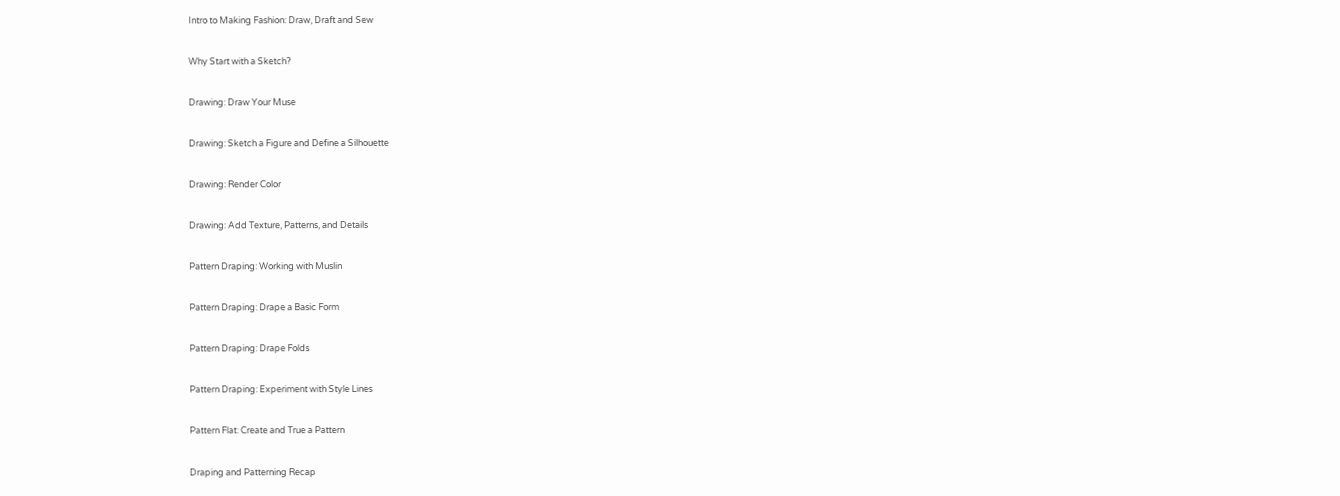Intro to Making Fashion: Draw, Draft and Sew


Why Start with a Sketch?


Drawing: Draw Your Muse


Drawing: Sketch a Figure and Define a Silhouette


Drawing: Render Color


Drawing: Add Texture, Patterns, and Details


Pattern Draping: Working with Muslin


Pattern Draping: Drape a Basic Form


Pattern Draping: Drape Folds


Pattern Draping: Experiment with Style Lines


Pattern Flat: Create and True a Pattern


Draping and Patterning Recap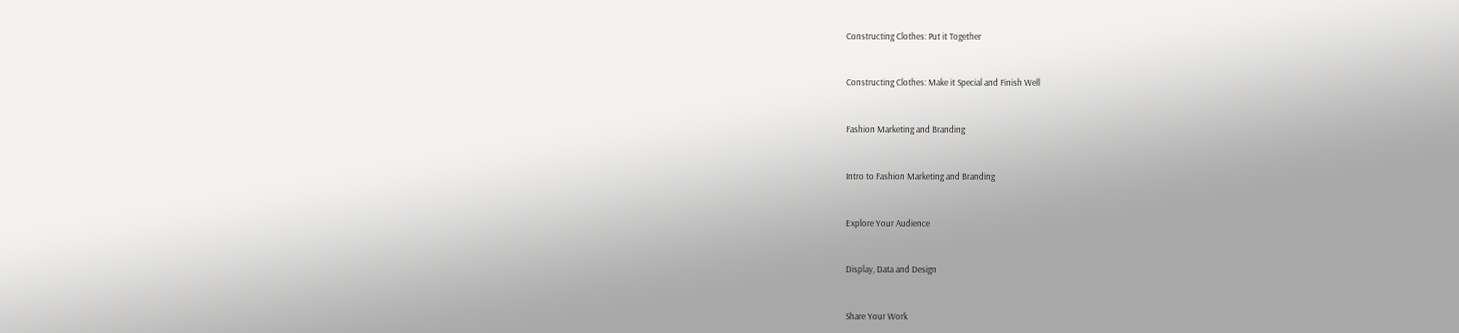Constructing Clothes: Put it Together


Constructing Clothes: Make it Special and Finish Well


Fashion Marketing and Branding


Intro to Fashion Marketing and Branding


Explore Your Audience


Display, Data and Design


Share Your Work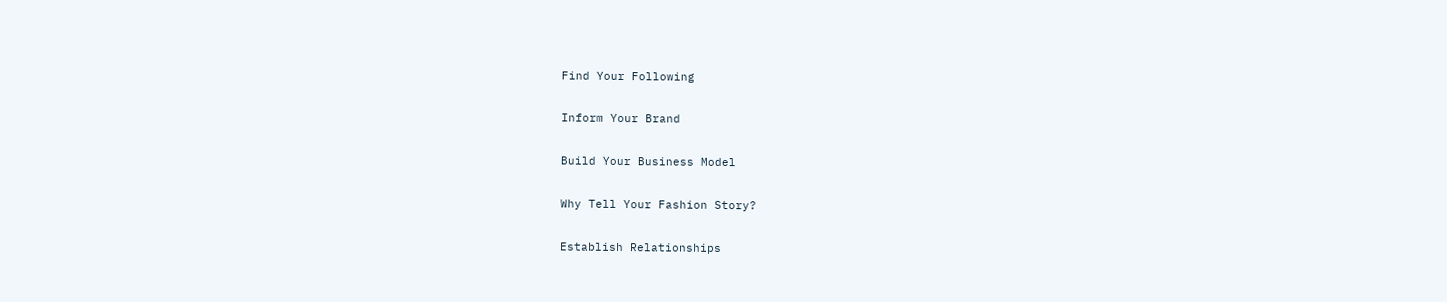Find Your Following


Inform Your Brand


Build Your Business Model


Why Tell Your Fashion Story?


Establish Relationships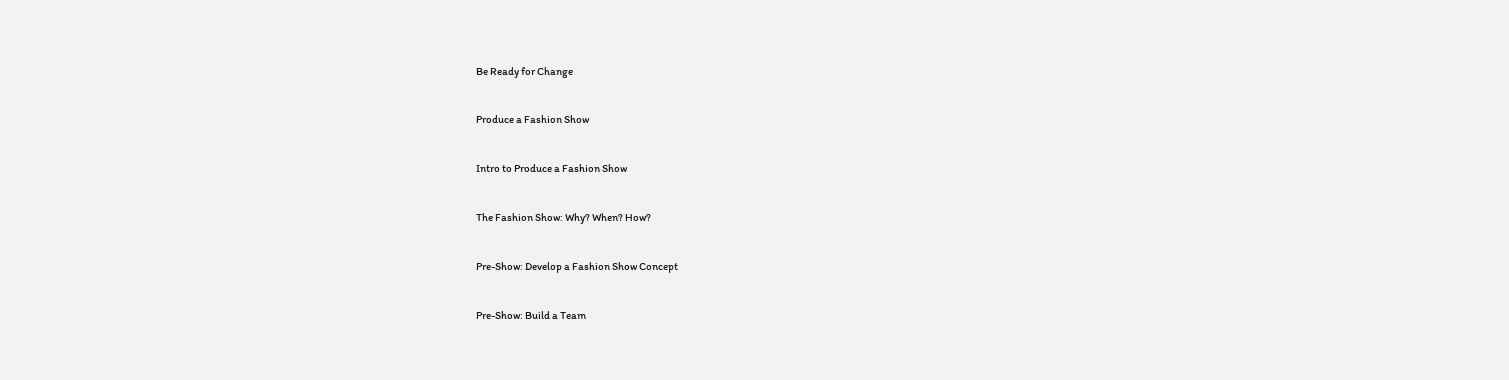Be Ready for Change


Produce a Fashion Show


Intro to Produce a Fashion Show


The Fashion Show: Why? When? How?


Pre-Show: Develop a Fashion Show Concept


Pre-Show: Build a Team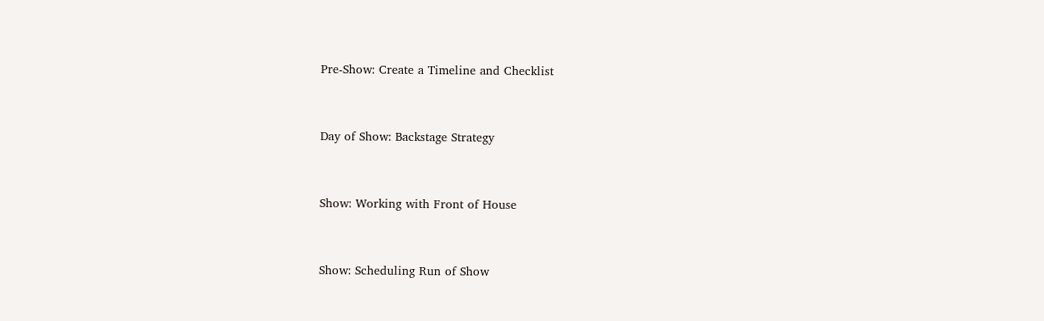Pre-Show: Create a Timeline and Checklist


Day of Show: Backstage Strategy


Show: Working with Front of House


Show: Scheduling Run of Show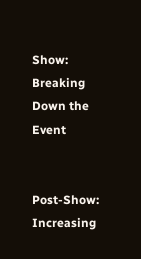Show: Breaking Down the Event


Post-Show: Increasing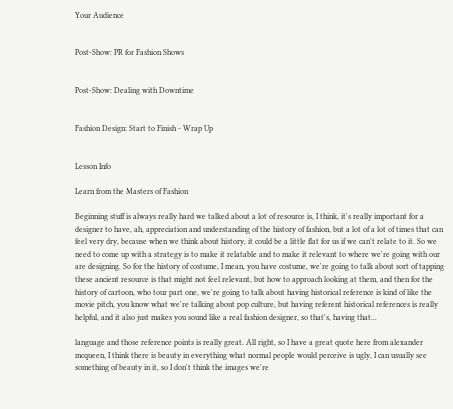Your Audience


Post-Show: PR for Fashion Shows


Post-Show: Dealing with Downtime


Fashion Design: Start to Finish - Wrap Up


Lesson Info

Learn from the Masters of Fashion

Beginning stuff is always really hard we talked about a lot of resource is, I think, it's really important for a designer to have, ah, appreciation and understanding of the history of fashion, but a lot of a lot of times that can feel very dry, because when we think about history, it could be a little flat for us if we can't relate to it. So we need to come up with a strategy is to make it relatable and to make it relevant to where we're going with our are designing. So for the history of costume, I mean, you have costume, we're going to talk about sort of tapping these ancient resource is that might not feel relevant, but how to approach looking at them, and then for the history of cartoon, who tour part one, we're going to talk about having historical reference is kind of like the movie pitch, you know what we're talking about pop culture, but having referent historical references is really helpful, and it also just makes you sound like a real fashion designer, so that's, having that...

language and those reference points is really great. All right, so I have a great quote here from alexander mcqueen, I think there is beauty in everything what normal people would perceive is ugly, I can usually see something of beauty in it, so I don't think the images we're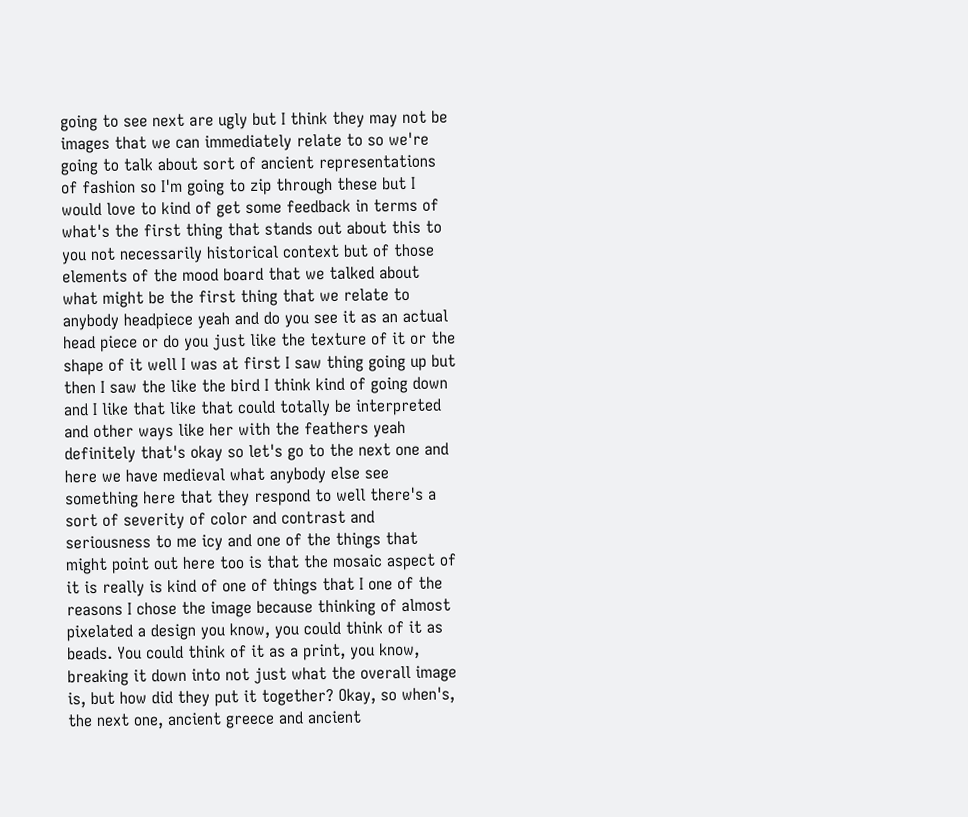going to see next are ugly but I think they may not be images that we can immediately relate to so we're going to talk about sort of ancient representations of fashion so I'm going to zip through these but I would love to kind of get some feedback in terms of what's the first thing that stands out about this to you not necessarily historical context but of those elements of the mood board that we talked about what might be the first thing that we relate to anybody headpiece yeah and do you see it as an actual head piece or do you just like the texture of it or the shape of it well I was at first I saw thing going up but then I saw the like the bird I think kind of going down and I like that like that could totally be interpreted and other ways like her with the feathers yeah definitely that's okay so let's go to the next one and here we have medieval what anybody else see something here that they respond to well there's a sort of severity of color and contrast and seriousness to me icy and one of the things that might point out here too is that the mosaic aspect of it is really is kind of one of things that I one of the reasons I chose the image because thinking of almost pixelated a design you know, you could think of it as beads. You could think of it as a print, you know, breaking it down into not just what the overall image is, but how did they put it together? Okay, so when's, the next one, ancient greece and ancient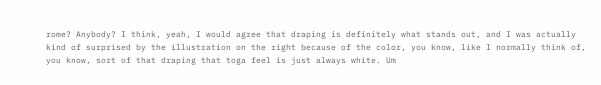rome? Anybody? I think, yeah, I would agree that draping is definitely what stands out, and I was actually kind of surprised by the illustration on the right because of the color, you know, like I normally think of, you know, sort of that draping that toga feel is just always white. Um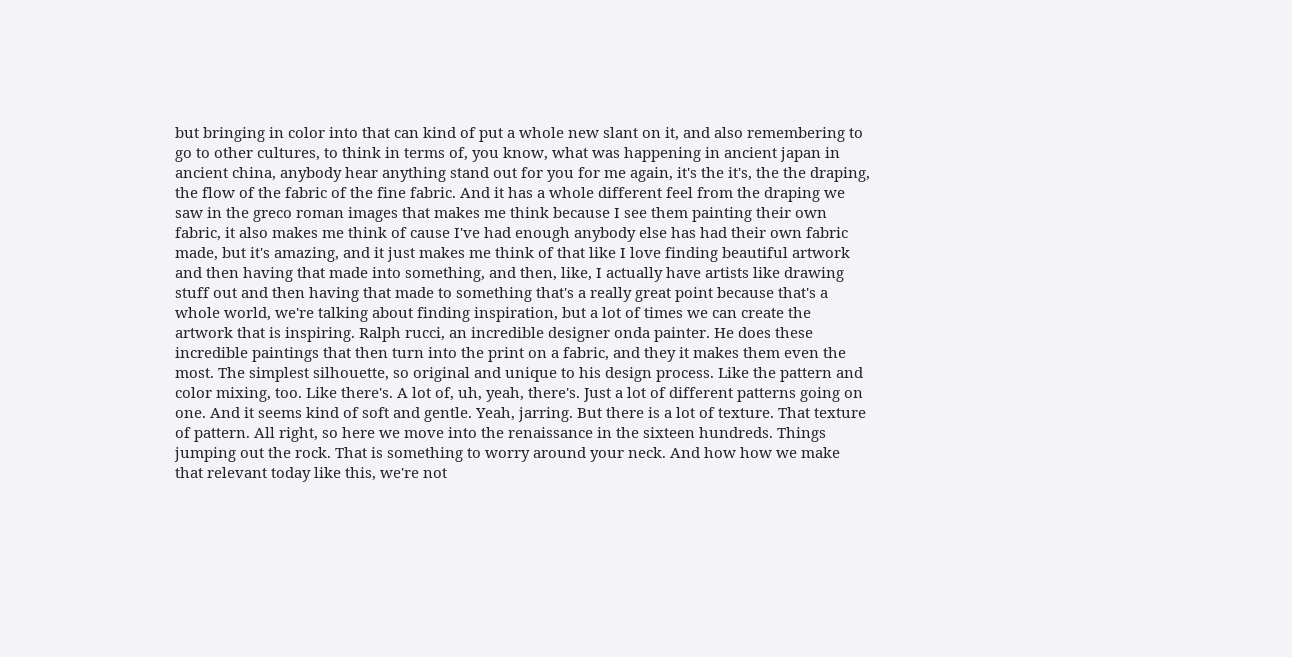but bringing in color into that can kind of put a whole new slant on it, and also remembering to go to other cultures, to think in terms of, you know, what was happening in ancient japan in ancient china, anybody hear anything stand out for you for me again, it's the it's, the the draping, the flow of the fabric of the fine fabric. And it has a whole different feel from the draping we saw in the greco roman images that makes me think because I see them painting their own fabric, it also makes me think of cause I've had enough anybody else has had their own fabric made, but it's amazing, and it just makes me think of that like I love finding beautiful artwork and then having that made into something, and then, like, I actually have artists like drawing stuff out and then having that made to something that's a really great point because that's a whole world, we're talking about finding inspiration, but a lot of times we can create the artwork that is inspiring. Ralph rucci, an incredible designer onda painter. He does these incredible paintings that then turn into the print on a fabric, and they it makes them even the most. The simplest silhouette, so original and unique to his design process. Like the pattern and color mixing, too. Like there's. A lot of, uh, yeah, there's. Just a lot of different patterns going on one. And it seems kind of soft and gentle. Yeah, jarring. But there is a lot of texture. That texture of pattern. All right, so here we move into the renaissance in the sixteen hundreds. Things jumping out the rock. That is something to worry around your neck. And how how we make that relevant today like this, we're not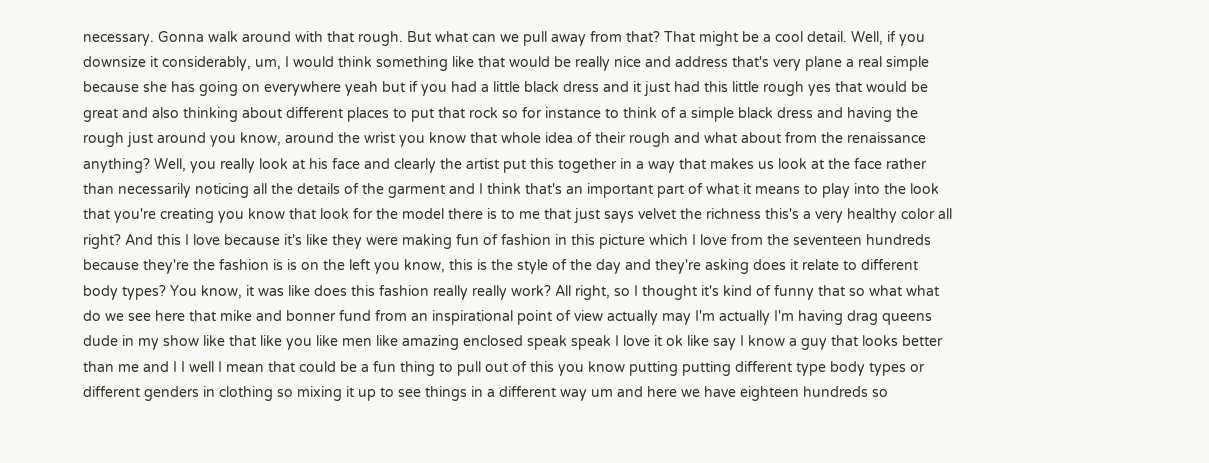necessary. Gonna walk around with that rough. But what can we pull away from that? That might be a cool detail. Well, if you downsize it considerably, um, I would think something like that would be really nice and address that's very plane a real simple because she has going on everywhere yeah but if you had a little black dress and it just had this little rough yes that would be great and also thinking about different places to put that rock so for instance to think of a simple black dress and having the rough just around you know, around the wrist you know that whole idea of their rough and what about from the renaissance anything? Well, you really look at his face and clearly the artist put this together in a way that makes us look at the face rather than necessarily noticing all the details of the garment and I think that's an important part of what it means to play into the look that you're creating you know that look for the model there is to me that just says velvet the richness this's a very healthy color all right? And this I love because it's like they were making fun of fashion in this picture which I love from the seventeen hundreds because they're the fashion is is on the left you know, this is the style of the day and they're asking does it relate to different body types? You know, it was like does this fashion really really work? All right, so I thought it's kind of funny that so what what do we see here that mike and bonner fund from an inspirational point of view actually may I'm actually I'm having drag queens dude in my show like that like you like men like amazing enclosed speak speak I love it ok like say I know a guy that looks better than me and I I well I mean that could be a fun thing to pull out of this you know putting putting different type body types or different genders in clothing so mixing it up to see things in a different way um and here we have eighteen hundreds so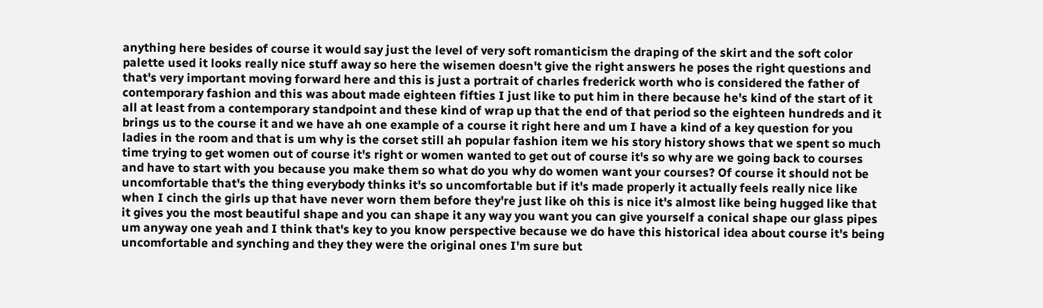anything here besides of course it would say just the level of very soft romanticism the draping of the skirt and the soft color palette used it looks really nice stuff away so here the wisemen doesn't give the right answers he poses the right questions and that's very important moving forward here and this is just a portrait of charles frederick worth who is considered the father of contemporary fashion and this was about made eighteen fifties I just like to put him in there because he's kind of the start of it all at least from a contemporary standpoint and these kind of wrap up that the end of that period so the eighteen hundreds and it brings us to the course it and we have ah one example of a course it right here and um I have a kind of a key question for you ladies in the room and that is um why is the corset still ah popular fashion item we his story history shows that we spent so much time trying to get women out of course it's right or women wanted to get out of course it's so why are we going back to courses and have to start with you because you make them so what do you why do women want your courses? Of course it should not be uncomfortable that's the thing everybody thinks it's so uncomfortable but if it's made properly it actually feels really nice like when I cinch the girls up that have never worn them before they're just like oh this is nice it's almost like being hugged like that it gives you the most beautiful shape and you can shape it any way you want you can give yourself a conical shape our glass pipes um anyway one yeah and I think that's key to you know perspective because we do have this historical idea about course it's being uncomfortable and synching and they they were the original ones I'm sure but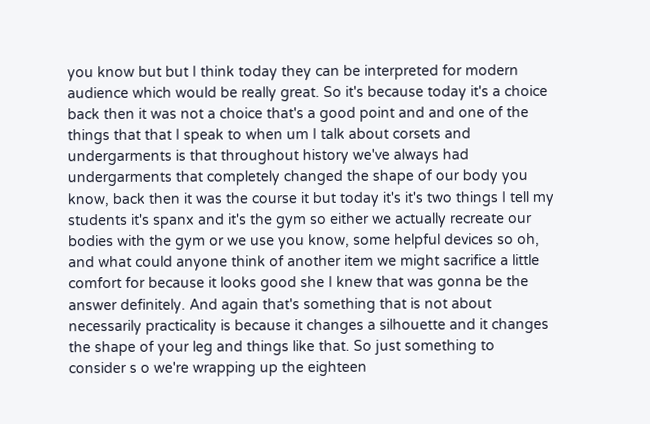you know but but I think today they can be interpreted for modern audience which would be really great. So it's because today it's a choice back then it was not a choice that's a good point and and one of the things that that I speak to when um I talk about corsets and undergarments is that throughout history we've always had undergarments that completely changed the shape of our body you know, back then it was the course it but today it's it's two things I tell my students it's spanx and it's the gym so either we actually recreate our bodies with the gym or we use you know, some helpful devices so oh, and what could anyone think of another item we might sacrifice a little comfort for because it looks good she I knew that was gonna be the answer definitely. And again that's something that is not about necessarily practicality is because it changes a silhouette and it changes the shape of your leg and things like that. So just something to consider s o we're wrapping up the eighteen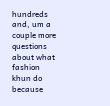hundreds and, um a couple more questions about what fashion khun do because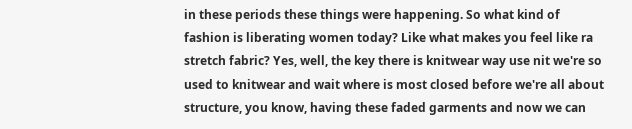in these periods these things were happening. So what kind of fashion is liberating women today? Like what makes you feel like ra stretch fabric? Yes, well, the key there is knitwear way use nit we're so used to knitwear and wait where is most closed before we're all about structure, you know, having these faded garments and now we can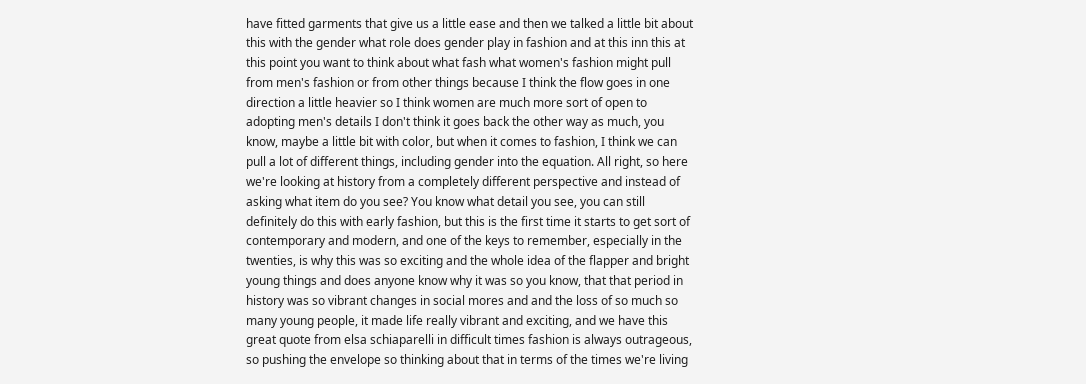have fitted garments that give us a little ease and then we talked a little bit about this with the gender what role does gender play in fashion and at this inn this at this point you want to think about what fash what women's fashion might pull from men's fashion or from other things because I think the flow goes in one direction a little heavier so I think women are much more sort of open to adopting men's details I don't think it goes back the other way as much, you know, maybe a little bit with color, but when it comes to fashion, I think we can pull a lot of different things, including gender into the equation. All right, so here we're looking at history from a completely different perspective and instead of asking what item do you see? You know what detail you see, you can still definitely do this with early fashion, but this is the first time it starts to get sort of contemporary and modern, and one of the keys to remember, especially in the twenties, is why this was so exciting and the whole idea of the flapper and bright young things and does anyone know why it was so you know, that that period in history was so vibrant changes in social mores and and the loss of so much so many young people, it made life really vibrant and exciting, and we have this great quote from elsa schiaparelli in difficult times fashion is always outrageous, so pushing the envelope so thinking about that in terms of the times we're living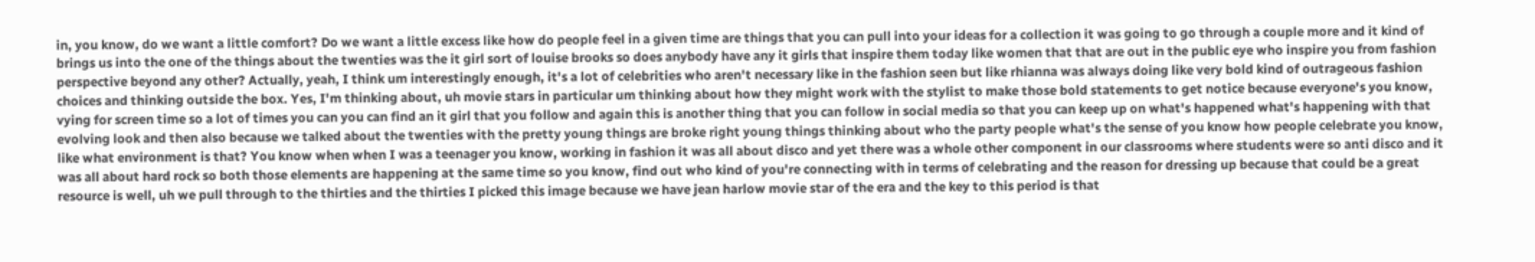in, you know, do we want a little comfort? Do we want a little excess like how do people feel in a given time are things that you can pull into your ideas for a collection it was going to go through a couple more and it kind of brings us into the one of the things about the twenties was the it girl sort of louise brooks so does anybody have any it girls that inspire them today like women that that are out in the public eye who inspire you from fashion perspective beyond any other? Actually, yeah, I think um interestingly enough, it's a lot of celebrities who aren't necessary like in the fashion seen but like rhianna was always doing like very bold kind of outrageous fashion choices and thinking outside the box. Yes, I'm thinking about, uh movie stars in particular um thinking about how they might work with the stylist to make those bold statements to get notice because everyone's you know, vying for screen time so a lot of times you can you can find an it girl that you follow and again this is another thing that you can follow in social media so that you can keep up on what's happened what's happening with that evolving look and then also because we talked about the twenties with the pretty young things are broke right young things thinking about who the party people what's the sense of you know how people celebrate you know, like what environment is that? You know when when I was a teenager you know, working in fashion it was all about disco and yet there was a whole other component in our classrooms where students were so anti disco and it was all about hard rock so both those elements are happening at the same time so you know, find out who kind of you're connecting with in terms of celebrating and the reason for dressing up because that could be a great resource is well, uh we pull through to the thirties and the thirties I picked this image because we have jean harlow movie star of the era and the key to this period is that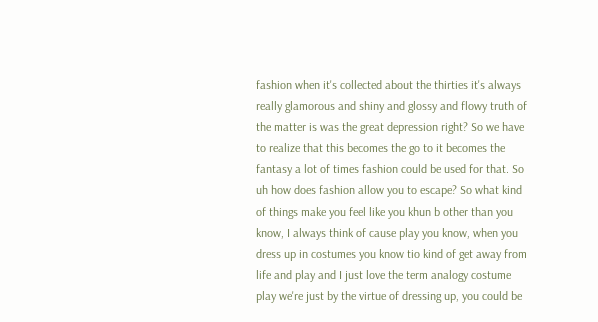fashion when it's collected about the thirties it's always really glamorous and shiny and glossy and flowy truth of the matter is was the great depression right? So we have to realize that this becomes the go to it becomes the fantasy a lot of times fashion could be used for that. So uh how does fashion allow you to escape? So what kind of things make you feel like you khun b other than you know, I always think of cause play you know, when you dress up in costumes you know tio kind of get away from life and play and I just love the term analogy costume play we're just by the virtue of dressing up, you could be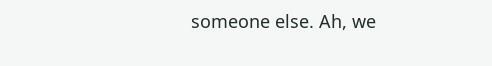someone else. Ah, we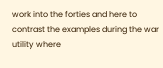work into the forties and here to contrast the examples during the war utility where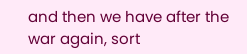and then we have after the war again, sort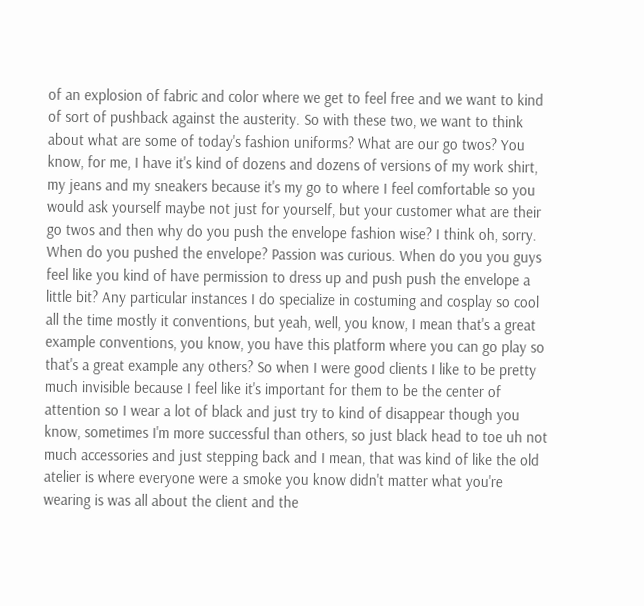of an explosion of fabric and color where we get to feel free and we want to kind of sort of pushback against the austerity. So with these two, we want to think about what are some of today's fashion uniforms? What are our go twos? You know, for me, I have it's kind of dozens and dozens of versions of my work shirt, my jeans and my sneakers because it's my go to where I feel comfortable so you would ask yourself maybe not just for yourself, but your customer what are their go twos and then why do you push the envelope fashion wise? I think oh, sorry. When do you pushed the envelope? Passion was curious. When do you you guys feel like you kind of have permission to dress up and push push the envelope a little bit? Any particular instances I do specialize in costuming and cosplay so cool all the time mostly it conventions, but yeah, well, you know, I mean that's a great example conventions, you know, you have this platform where you can go play so that's a great example any others? So when I were good clients I like to be pretty much invisible because I feel like it's important for them to be the center of attention so I wear a lot of black and just try to kind of disappear though you know, sometimes I'm more successful than others, so just black head to toe uh not much accessories and just stepping back and I mean, that was kind of like the old atelier is where everyone were a smoke you know didn't matter what you're wearing is was all about the client and the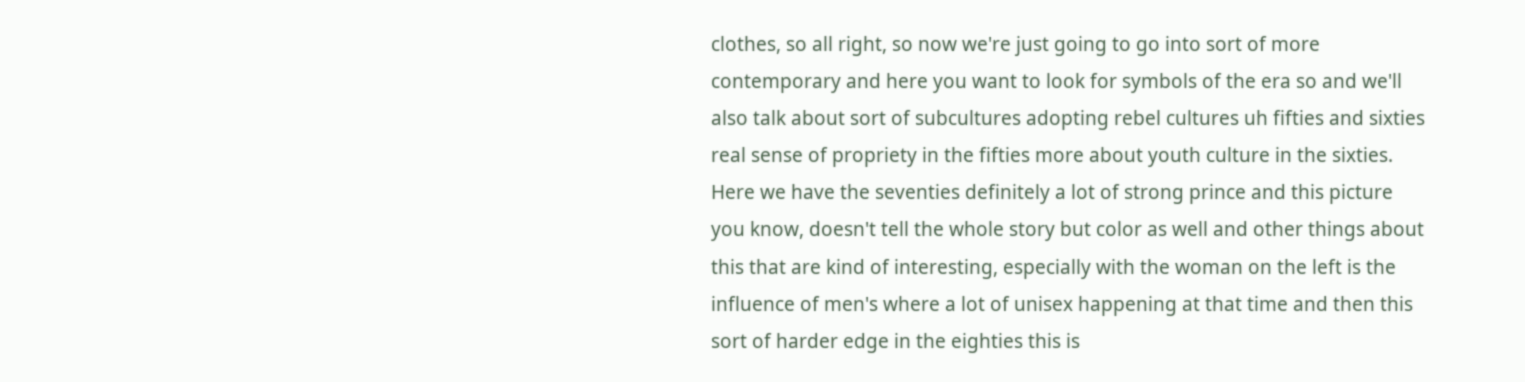clothes, so all right, so now we're just going to go into sort of more contemporary and here you want to look for symbols of the era so and we'll also talk about sort of subcultures adopting rebel cultures uh fifties and sixties real sense of propriety in the fifties more about youth culture in the sixties. Here we have the seventies definitely a lot of strong prince and this picture you know, doesn't tell the whole story but color as well and other things about this that are kind of interesting, especially with the woman on the left is the influence of men's where a lot of unisex happening at that time and then this sort of harder edge in the eighties this is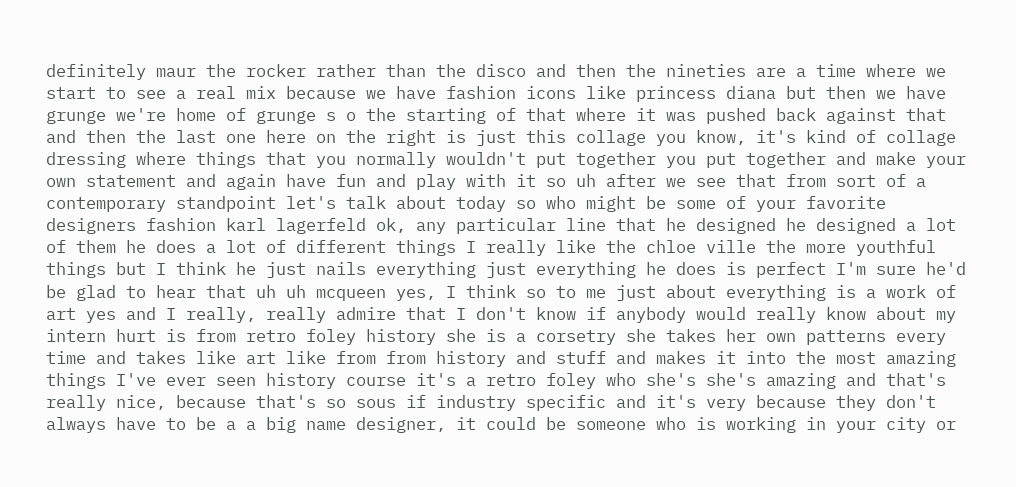definitely maur the rocker rather than the disco and then the nineties are a time where we start to see a real mix because we have fashion icons like princess diana but then we have grunge we're home of grunge s o the starting of that where it was pushed back against that and then the last one here on the right is just this collage you know, it's kind of collage dressing where things that you normally wouldn't put together you put together and make your own statement and again have fun and play with it so uh after we see that from sort of a contemporary standpoint let's talk about today so who might be some of your favorite designers fashion karl lagerfeld ok, any particular line that he designed he designed a lot of them he does a lot of different things I really like the chloe ville the more youthful things but I think he just nails everything just everything he does is perfect I'm sure he'd be glad to hear that uh uh mcqueen yes, I think so to me just about everything is a work of art yes and I really, really admire that I don't know if anybody would really know about my intern hurt is from retro foley history she is a corsetry she takes her own patterns every time and takes like art like from from history and stuff and makes it into the most amazing things I've ever seen history course it's a retro foley who she's she's amazing and that's really nice, because that's so sous if industry specific and it's very because they don't always have to be a a big name designer, it could be someone who is working in your city or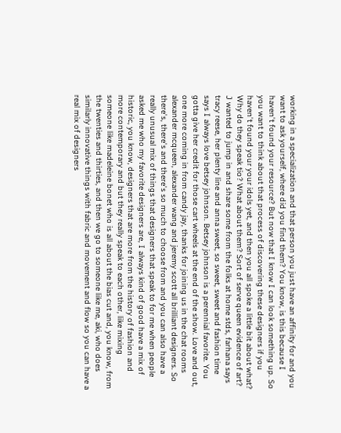working in a specialization and that person you just have an affinity for and you want to ask yourself, where did you find them? You know, is this because I haven't found your resource? But now that I know I can look something up. So you want to think about that process of discovering these designers if you haven't found your your idols yet, and then you all spoke a little bit about what? Why do they speak tio? What about them? Sort of serve queen evidence of art? J wanted to jump in and share some from the folks at home stds, farhana says tracy reese, her plenty line and anna sweet, so sweet, sweet and fashion time says I always love betsey johnson. Betsey johnson is a perennial favorite. You gotta give her credit for those cart wheels at the end of the show. Love and out, one more coming in from candy jay, thanks for joining us in the chat rooms alexander mcqueen, alexander wang and jeremy scott all brilliant designers. So there's, there's and there's so much to choose from and you can also have a really unusual mix of things that designers that speak to for me when people asked me who my favorite designers are, I always kind of good have a mix of historic, you know, designers that are more from the history of fashion and more contemporary and but they really speak to each other, like mixing someone like madeleine bonet who is all about the bias cut and, you know, from the twenties and thirties, and then we go to someone like me, aki, who does similarly innovative things with fabric and movement and flow so you can have a real mix of designers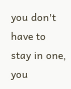you don't have to stay in one, you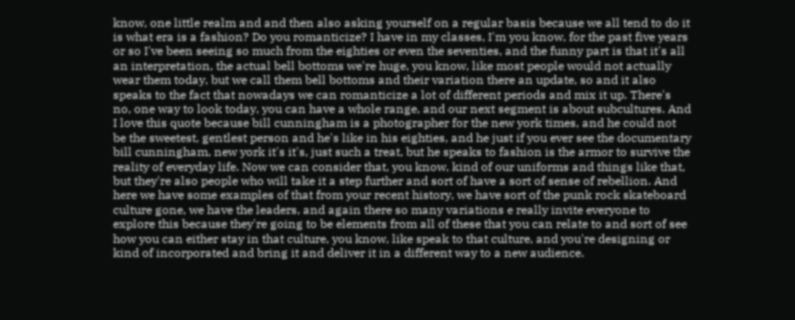know, one little realm and and then also asking yourself on a regular basis because we all tend to do it is what era is a fashion? Do you romanticize? I have in my classes, I'm you know, for the past five years or so I've been seeing so much from the eighties or even the seventies, and the funny part is that it's all an interpretation, the actual bell bottoms we're huge, you know, like most people would not actually wear them today, but we call them bell bottoms and their variation there an update, so and it also speaks to the fact that nowadays we can romanticize a lot of different periods and mix it up. There's no, one way to look today, you can have a whole range, and our next segment is about subcultures. And I love this quote because bill cunningham is a photographer for the new york times, and he could not be the sweetest, gentlest person and he's like in his eighties, and he just if you ever see the documentary bill cunningham, new york it's it's, just such a treat, but he speaks to fashion is the armor to survive the reality of everyday life. Now we can consider that, you know, kind of our uniforms and things like that, but they're also people who will take it a step further and sort of have a sort of sense of rebellion. And here we have some examples of that from your recent history, we have sort of the punk rock skateboard culture gone, we have the leaders, and again there so many variations e really invite everyone to explore this because they're going to be elements from all of these that you can relate to and sort of see how you can either stay in that culture, you know, like speak to that culture, and you're designing or kind of incorporated and bring it and deliver it in a different way to a new audience.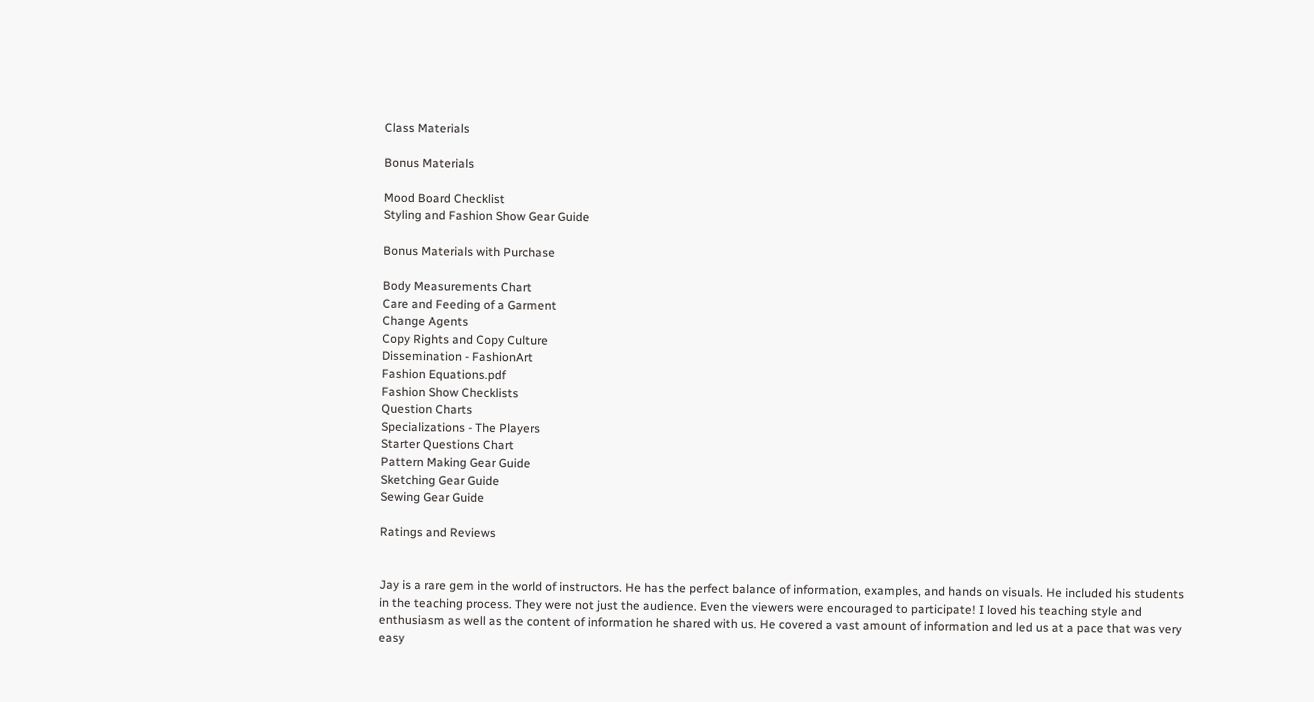Class Materials

Bonus Materials

Mood Board Checklist
Styling and Fashion Show Gear Guide

Bonus Materials with Purchase

Body Measurements Chart
Care and Feeding of a Garment
Change Agents
Copy Rights and Copy Culture
Dissemination - FashionArt
Fashion Equations.pdf
Fashion Show Checklists
Question Charts
Specializations - The Players
Starter Questions Chart
Pattern Making Gear Guide
Sketching Gear Guide
Sewing Gear Guide

Ratings and Reviews


Jay is a rare gem in the world of instructors. He has the perfect balance of information, examples, and hands on visuals. He included his students in the teaching process. They were not just the audience. Even the viewers were encouraged to participate! I loved his teaching style and enthusiasm as well as the content of information he shared with us. He covered a vast amount of information and led us at a pace that was very easy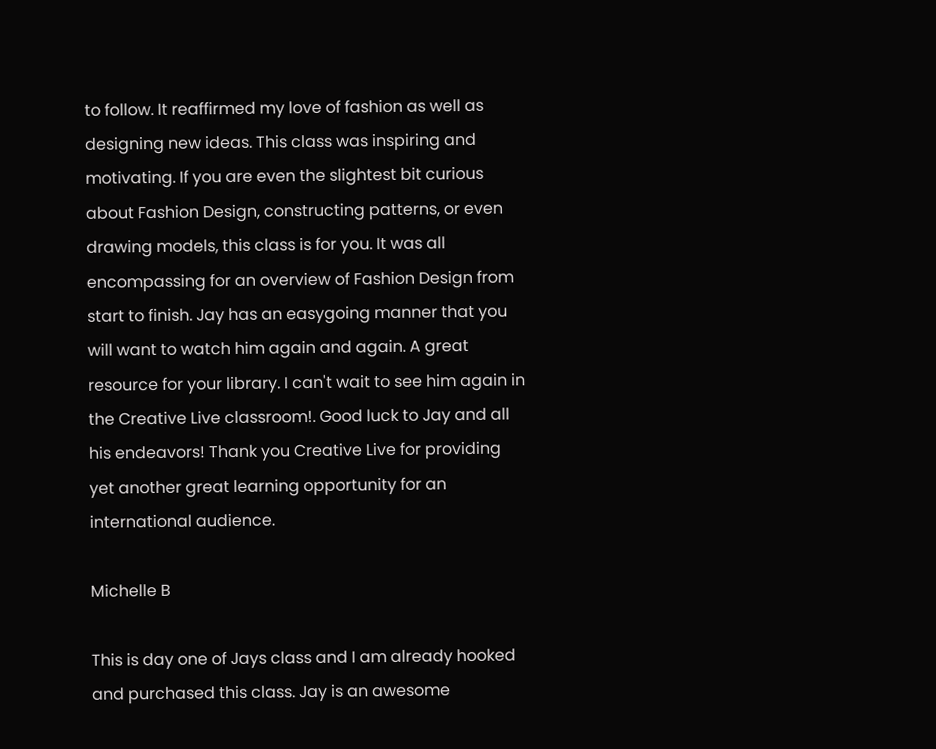to follow. It reaffirmed my love of fashion as well as designing new ideas. This class was inspiring and motivating. If you are even the slightest bit curious about Fashion Design, constructing patterns, or even drawing models, this class is for you. It was all encompassing for an overview of Fashion Design from start to finish. Jay has an easygoing manner that you will want to watch him again and again. A great resource for your library. I can't wait to see him again in the Creative Live classroom!. Good luck to Jay and all his endeavors! Thank you Creative Live for providing yet another great learning opportunity for an international audience.

Michelle B

This is day one of Jays class and I am already hooked and purchased this class. Jay is an awesome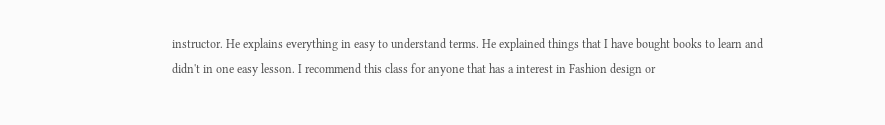instructor. He explains everything in easy to understand terms. He explained things that I have bought books to learn and didn't in one easy lesson. I recommend this class for anyone that has a interest in Fashion design or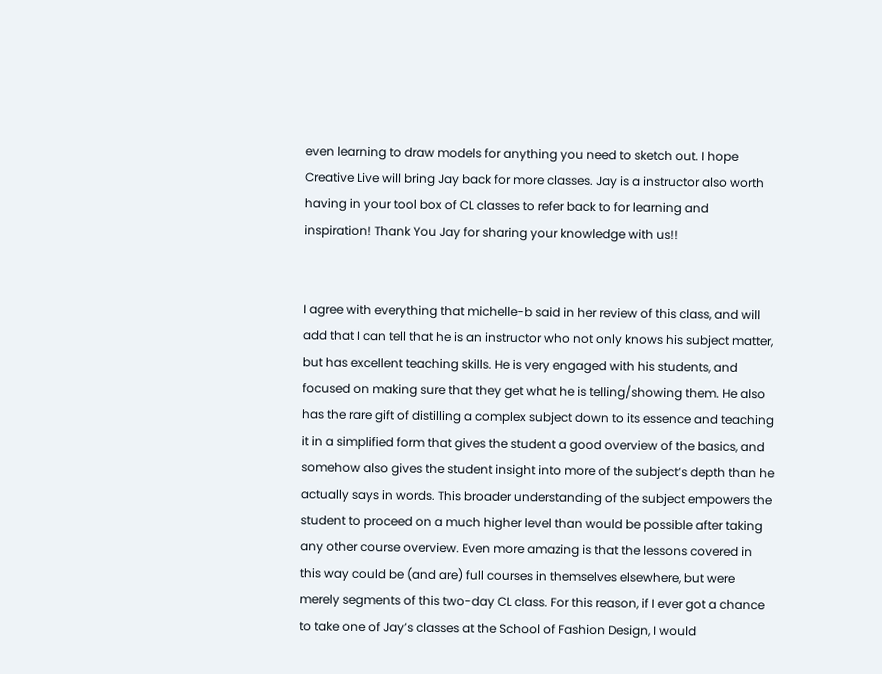even learning to draw models for anything you need to sketch out. I hope Creative Live will bring Jay back for more classes. Jay is a instructor also worth having in your tool box of CL classes to refer back to for learning and inspiration! Thank You Jay for sharing your knowledge with us!!


I agree with everything that michelle-b said in her review of this class, and will add that I can tell that he is an instructor who not only knows his subject matter, but has excellent teaching skills. He is very engaged with his students, and focused on making sure that they get what he is telling/showing them. He also has the rare gift of distilling a complex subject down to its essence and teaching it in a simplified form that gives the student a good overview of the basics, and somehow also gives the student insight into more of the subject’s depth than he actually says in words. This broader understanding of the subject empowers the student to proceed on a much higher level than would be possible after taking any other course overview. Even more amazing is that the lessons covered in this way could be (and are) full courses in themselves elsewhere, but were merely segments of this two-day CL class. For this reason, if I ever got a chance to take one of Jay’s classes at the School of Fashion Design, I would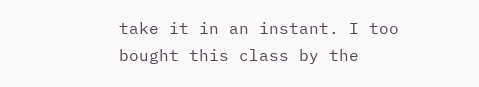take it in an instant. I too bought this class by the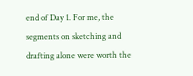end of Day 1. For me, the segments on sketching and drafting alone were worth the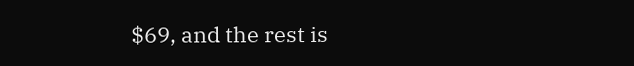$69, and the rest is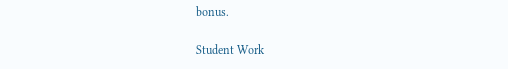bonus.

Student Work